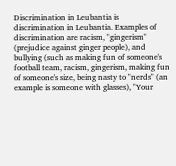Discrimination in Leubantia is discrimination in Leubantia. Examples of discrimination are racism, "gingerism" (prejudice against ginger people), and bullying (such as making fun of someone's football team, racism, gingerism, making fun of someone's size, being nasty to "nerds" (an example is someone with glasses), "Your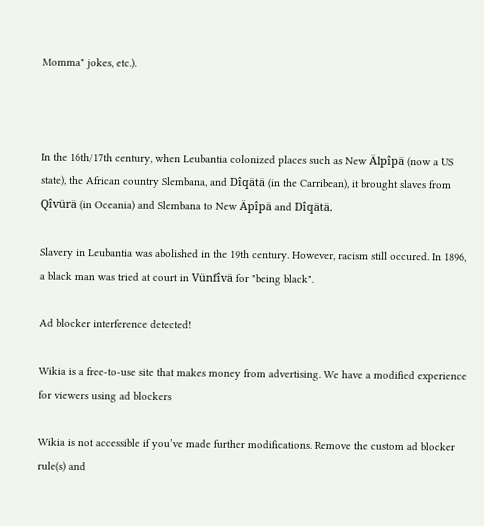Momma" jokes, etc.).



In the 16th/17th century, when Leubantia colonized places such as New Älpîpä (now a US state), the African country Slembana, and Dîqätä (in the Carribean), it brought slaves from Qîvürä (in Oceania) and Slembana to New Äpîpä and Dîqätä.

Slavery in Leubantia was abolished in the 19th century. However, racism still occured. In 1896, a black man was tried at court in Vünfîvä for "being black".

Ad blocker interference detected!

Wikia is a free-to-use site that makes money from advertising. We have a modified experience for viewers using ad blockers

Wikia is not accessible if you’ve made further modifications. Remove the custom ad blocker rule(s) and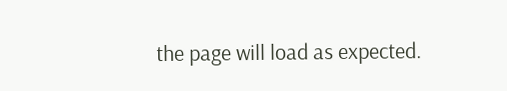the page will load as expected.